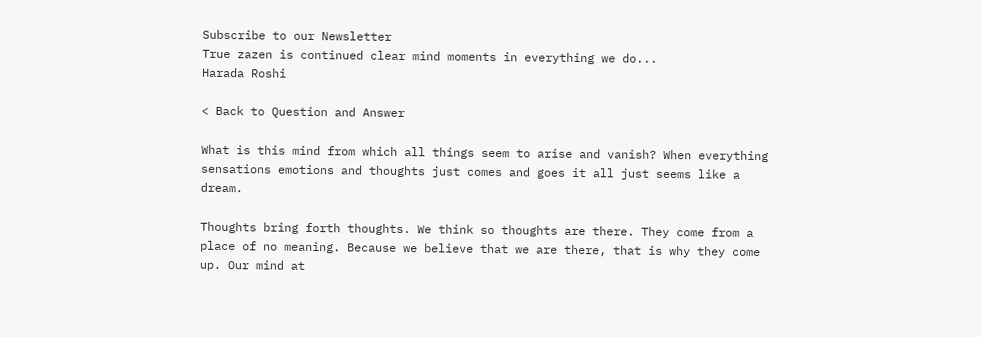Subscribe to our Newsletter
True zazen is continued clear mind moments in everything we do...
Harada Roshi

< Back to Question and Answer

What is this mind from which all things seem to arise and vanish? When everything sensations emotions and thoughts just comes and goes it all just seems like a dream.

Thoughts bring forth thoughts. We think so thoughts are there. They come from a place of no meaning. Because we believe that we are there, that is why they come up. Our mind at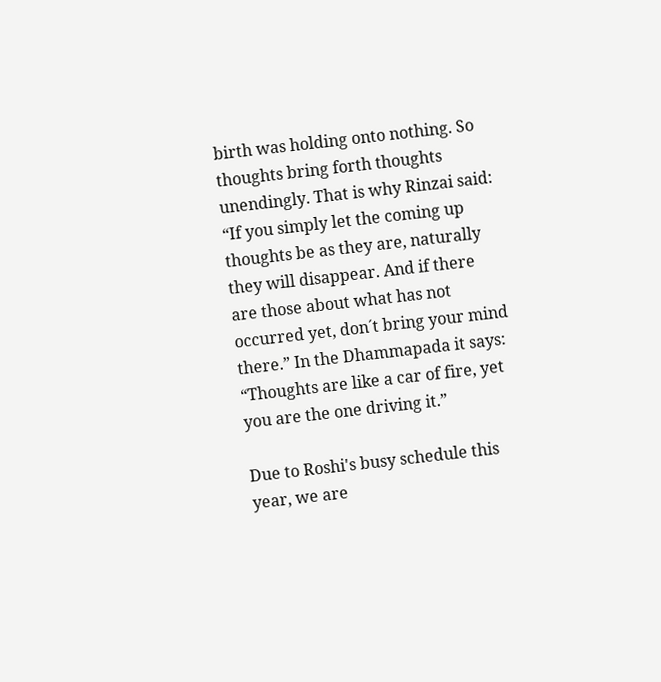birth was holding onto nothing. So thoughts bring forth thoughts unendingly. That is why Rinzai said: “If you simply let the coming up thoughts be as they are, naturally they will disappear. And if there are those about what has not occurred yet, don´t bring your mind there.” In the Dhammapada it says: “Thoughts are like a car of fire, yet you are the one driving it.”

Due to Roshi's busy schedule this year, we are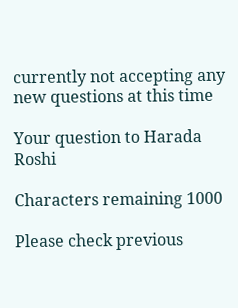currently not accepting any new questions at this time

Your question to Harada Roshi

Characters remaining 1000

Please check previous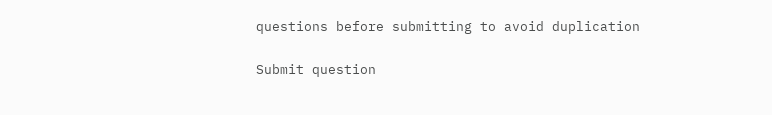questions before submitting to avoid duplication

Submit question